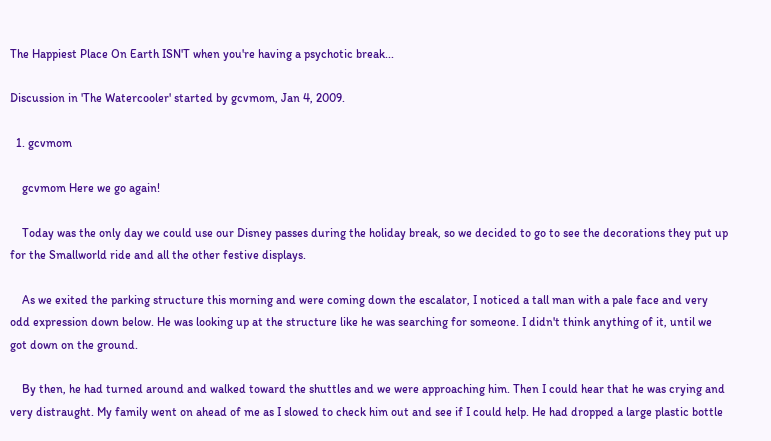The Happiest Place On Earth ISN'T when you're having a psychotic break...

Discussion in 'The Watercooler' started by gcvmom, Jan 4, 2009.

  1. gcvmom

    gcvmom Here we go again!

    Today was the only day we could use our Disney passes during the holiday break, so we decided to go to see the decorations they put up for the Smallworld ride and all the other festive displays.

    As we exited the parking structure this morning and were coming down the escalator, I noticed a tall man with a pale face and very odd expression down below. He was looking up at the structure like he was searching for someone. I didn't think anything of it, until we got down on the ground.

    By then, he had turned around and walked toward the shuttles and we were approaching him. Then I could hear that he was crying and very distraught. My family went on ahead of me as I slowed to check him out and see if I could help. He had dropped a large plastic bottle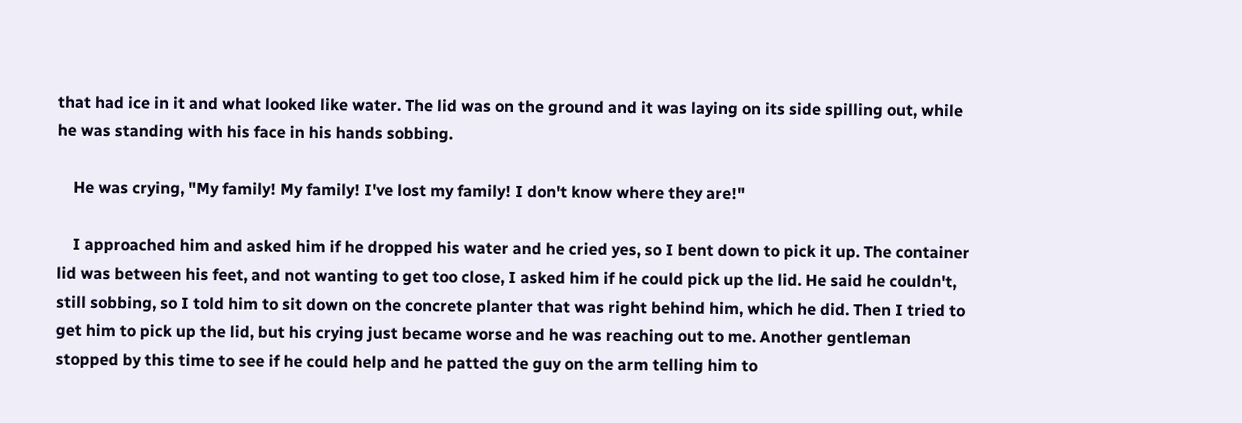that had ice in it and what looked like water. The lid was on the ground and it was laying on its side spilling out, while he was standing with his face in his hands sobbing.

    He was crying, "My family! My family! I've lost my family! I don't know where they are!"

    I approached him and asked him if he dropped his water and he cried yes, so I bent down to pick it up. The container lid was between his feet, and not wanting to get too close, I asked him if he could pick up the lid. He said he couldn't, still sobbing, so I told him to sit down on the concrete planter that was right behind him, which he did. Then I tried to get him to pick up the lid, but his crying just became worse and he was reaching out to me. Another gentleman stopped by this time to see if he could help and he patted the guy on the arm telling him to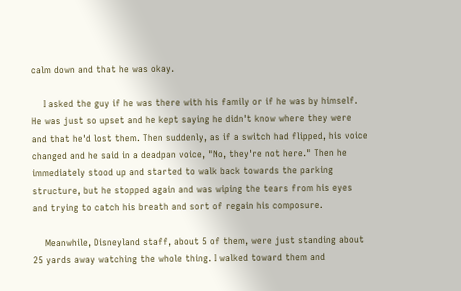calm down and that he was okay.

    I asked the guy if he was there with his family or if he was by himself. He was just so upset and he kept saying he didn't know where they were and that he'd lost them. Then suddenly, as if a switch had flipped, his voice changed and he said in a deadpan voice, "No, they're not here." Then he immediately stood up and started to walk back towards the parking structure, but he stopped again and was wiping the tears from his eyes and trying to catch his breath and sort of regain his composure.

    Meanwhile, Disneyland staff, about 5 of them, were just standing about 25 yards away watching the whole thing. I walked toward them and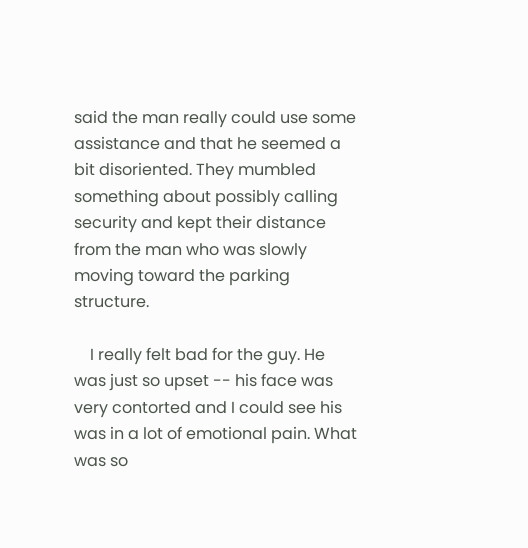said the man really could use some assistance and that he seemed a bit disoriented. They mumbled something about possibly calling security and kept their distance from the man who was slowly moving toward the parking structure.

    I really felt bad for the guy. He was just so upset -- his face was very contorted and I could see his was in a lot of emotional pain. What was so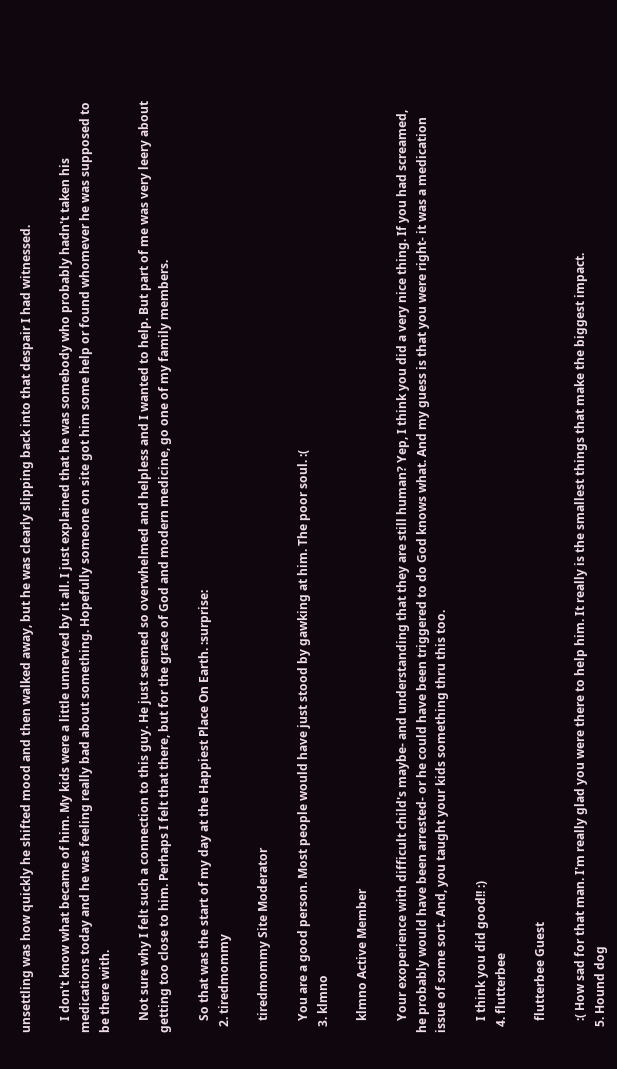unsettling was how quickly he shifted mood and then walked away, but he was clearly slipping back into that despair I had witnessed.

    I don't know what became of him. My kids were a little unnerved by it all. I just explained that he was somebody who probably hadn't taken his medications today and he was feeling really bad about something. Hopefully someone on site got him some help or found whomever he was supposed to be there with.

    Not sure why I felt such a connection to this guy. He just seemed so overwhelmed and helpless and I wanted to help. But part of me was very leery about getting too close to him. Perhaps I felt that there, but for the grace of God and modern medicine, go one of my family members.

    So that was the start of my day at the Happiest Place On Earth. :surprise:
  2. tiredmommy

    tiredmommy Site Moderator

    You are a good person. Most people would have just stood by gawking at him. The poor soul. :(
  3. klmno

    klmno Active Member

    Your exoperience with difficult child's maybe- and understanding that they are still human? Yep, I think you did a very nice thing. If you had screamed, he probably would have been arrested- or he could have been triggered to do God knows what. And my guess is that you were right- it was a medication issue of some sort. And, you taught your kids something thru this too.

    I think you did good!! :)
  4. flutterbee

    flutterbee Guest

    :( How sad for that man. I'm really glad you were there to help him. It really is the smallest things that make the biggest impact.
  5. Hound dog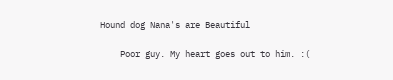Hound dog Nana's are Beautiful

    Poor guy. My heart goes out to him. :(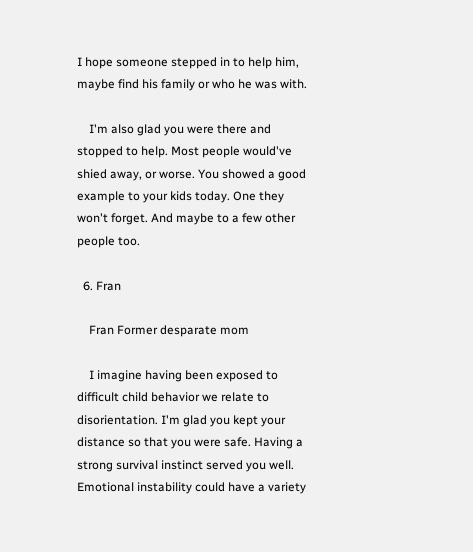I hope someone stepped in to help him, maybe find his family or who he was with.

    I'm also glad you were there and stopped to help. Most people would've shied away, or worse. You showed a good example to your kids today. One they won't forget. And maybe to a few other people too.

  6. Fran

    Fran Former desparate mom

    I imagine having been exposed to difficult child behavior we relate to disorientation. I'm glad you kept your distance so that you were safe. Having a strong survival instinct served you well. Emotional instability could have a variety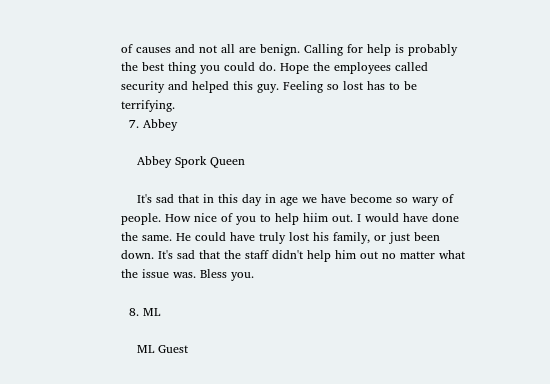of causes and not all are benign. Calling for help is probably the best thing you could do. Hope the employees called security and helped this guy. Feeling so lost has to be terrifying.
  7. Abbey

    Abbey Spork Queen

    It's sad that in this day in age we have become so wary of people. How nice of you to help hiim out. I would have done the same. He could have truly lost his family, or just been down. It's sad that the staff didn't help him out no matter what the issue was. Bless you.

  8. ML

    ML Guest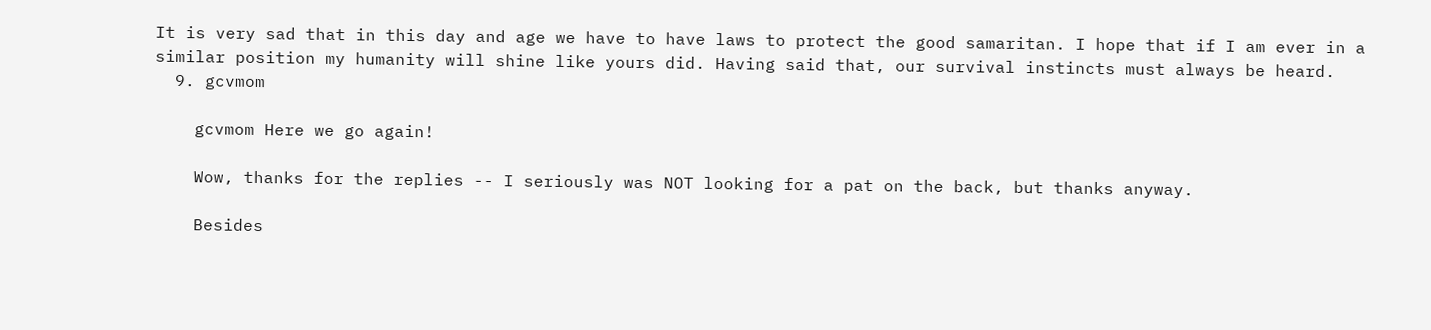It is very sad that in this day and age we have to have laws to protect the good samaritan. I hope that if I am ever in a similar position my humanity will shine like yours did. Having said that, our survival instincts must always be heard.
  9. gcvmom

    gcvmom Here we go again!

    Wow, thanks for the replies -- I seriously was NOT looking for a pat on the back, but thanks anyway.

    Besides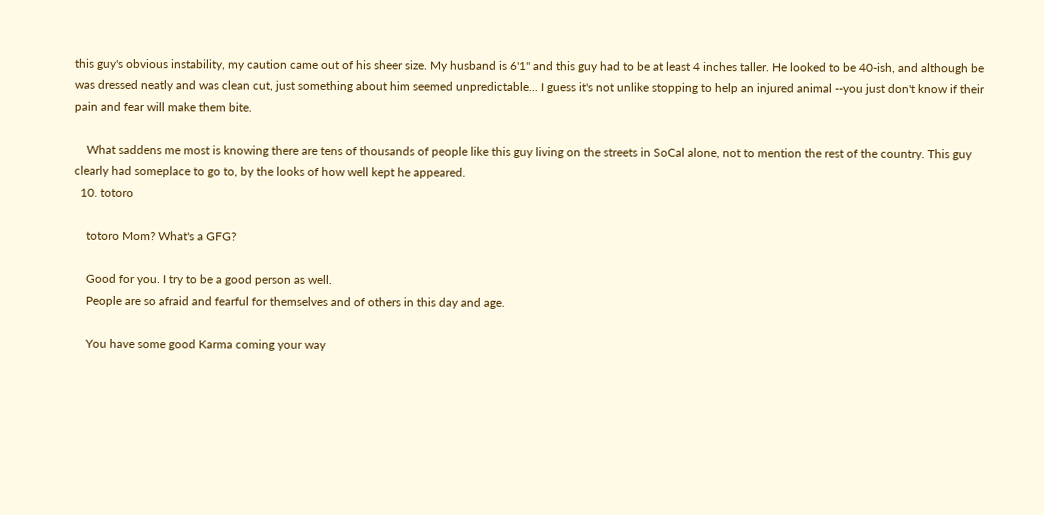this guy's obvious instability, my caution came out of his sheer size. My husband is 6'1" and this guy had to be at least 4 inches taller. He looked to be 40-ish, and although be was dressed neatly and was clean cut, just something about him seemed unpredictable... I guess it's not unlike stopping to help an injured animal --you just don't know if their pain and fear will make them bite.

    What saddens me most is knowing there are tens of thousands of people like this guy living on the streets in SoCal alone, not to mention the rest of the country. This guy clearly had someplace to go to, by the looks of how well kept he appeared.
  10. totoro

    totoro Mom? What's a GFG?

    Good for you. I try to be a good person as well.
    People are so afraid and fearful for themselves and of others in this day and age.

    You have some good Karma coming your way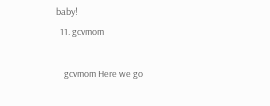baby!
  11. gcvmom

    gcvmom Here we go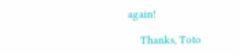again!

    Thanks, Toto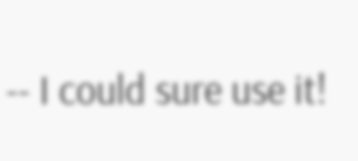-- I could sure use it!